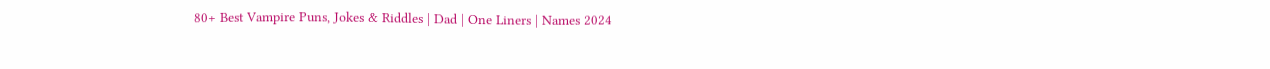80+ Best Vampire Puns, Jokes & Riddles | Dad | One Liners | Names 2024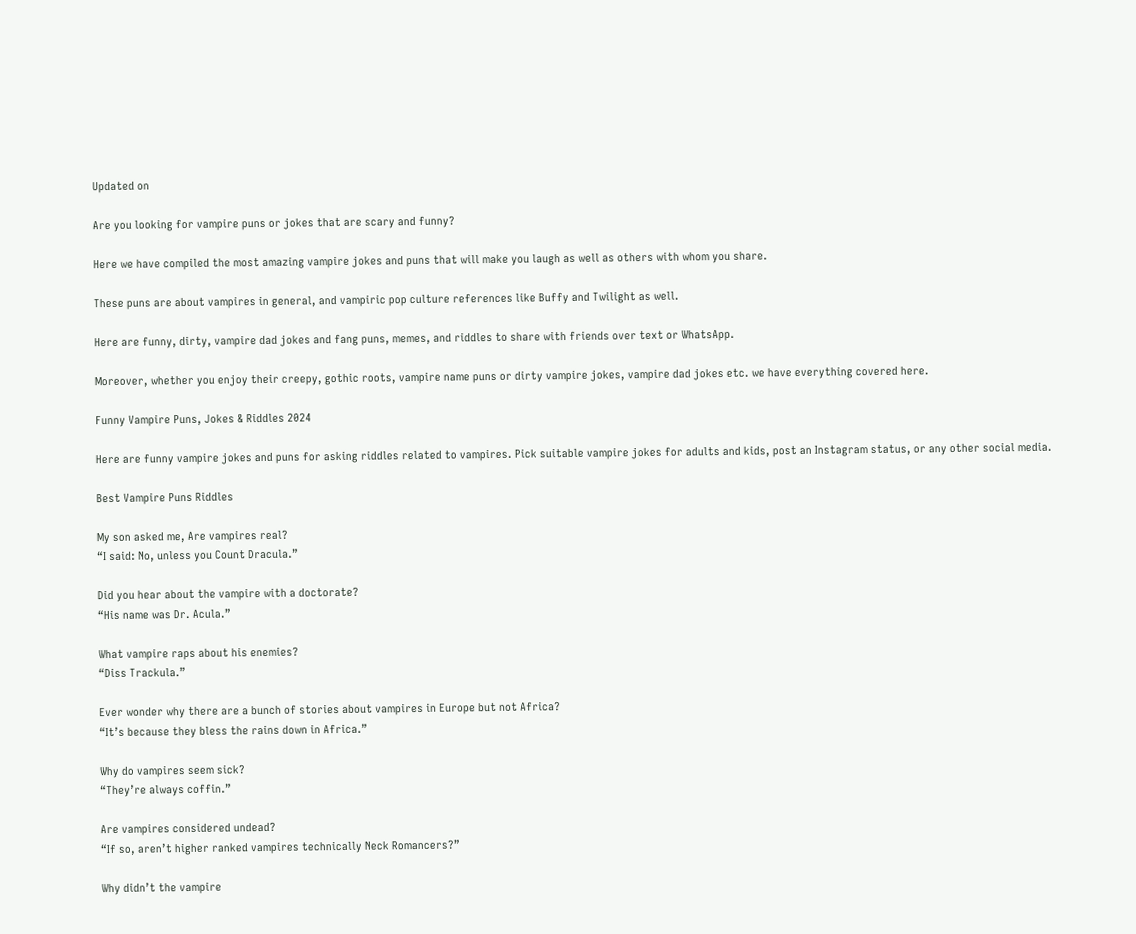Updated on

Are you looking for vampire puns or jokes that are scary and funny?

Here we have compiled the most amazing vampire jokes and puns that will make you laugh as well as others with whom you share.

These puns are about vampires in general, and vampiric pop culture references like Buffy and Twilight as well.

Here are funny, dirty, vampire dad jokes and fang puns, memes, and riddles to share with friends over text or WhatsApp.

Moreover, whether you enjoy their creepy, gothic roots, vampire name puns or dirty vampire jokes, vampire dad jokes etc. we have everything covered here.

Funny Vampire Puns, Jokes & Riddles 2024

Here are funny vampire jokes and puns for asking riddles related to vampires. Pick suitable vampire jokes for adults and kids, post an Instagram status, or any other social media.

Best Vampire Puns Riddles

My son asked me, Are vampires real?
“I said: No, unless you Count Dracula.”

Did you hear about the vampire with a doctorate?
“His name was Dr. Acula.”

What vampire raps about his enemies?
“Diss Trackula.”

Ever wonder why there are a bunch of stories about vampires in Europe but not Africa?
“It’s because they bless the rains down in Africa.”

Why do vampires seem sick?
“They’re always coffin.”

Are vampires considered undead?
“If so, aren’t higher ranked vampires technically Neck Romancers?”

Why didn’t the vampire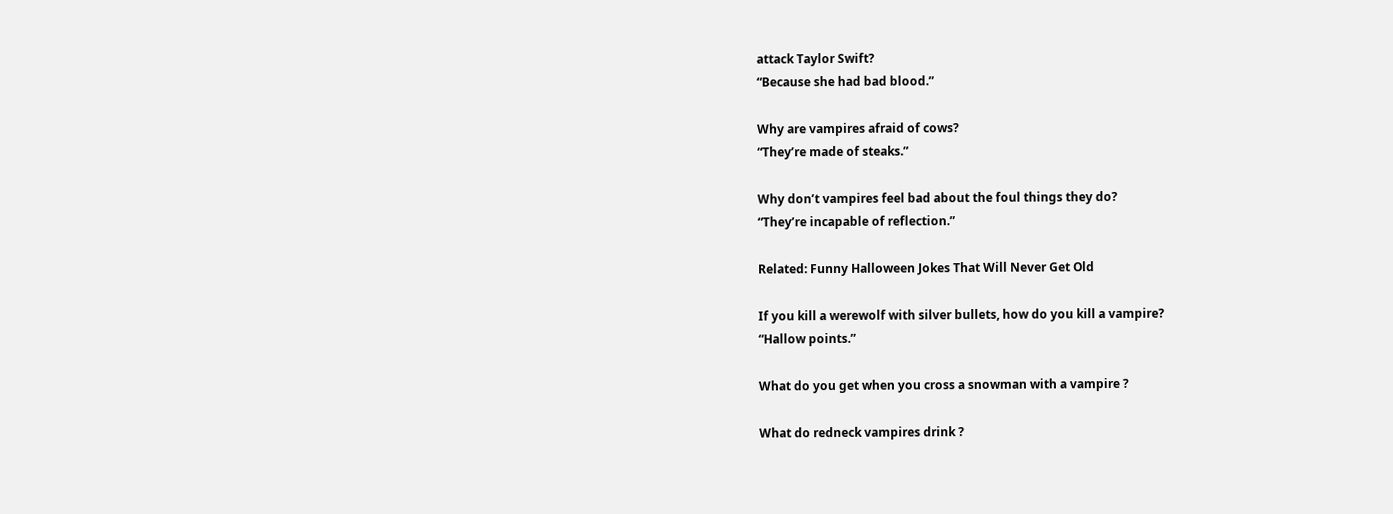attack Taylor Swift?
“Because she had bad blood.”

Why are vampires afraid of cows?
“They’re made of steaks.”

Why don’t vampires feel bad about the foul things they do?
“They’re incapable of reflection.”

Related: Funny Halloween Jokes That Will Never Get Old

If you kill a werewolf with silver bullets, how do you kill a vampire?
“Hallow points.”

What do you get when you cross a snowman with a vampire ?

What do redneck vampires drink ?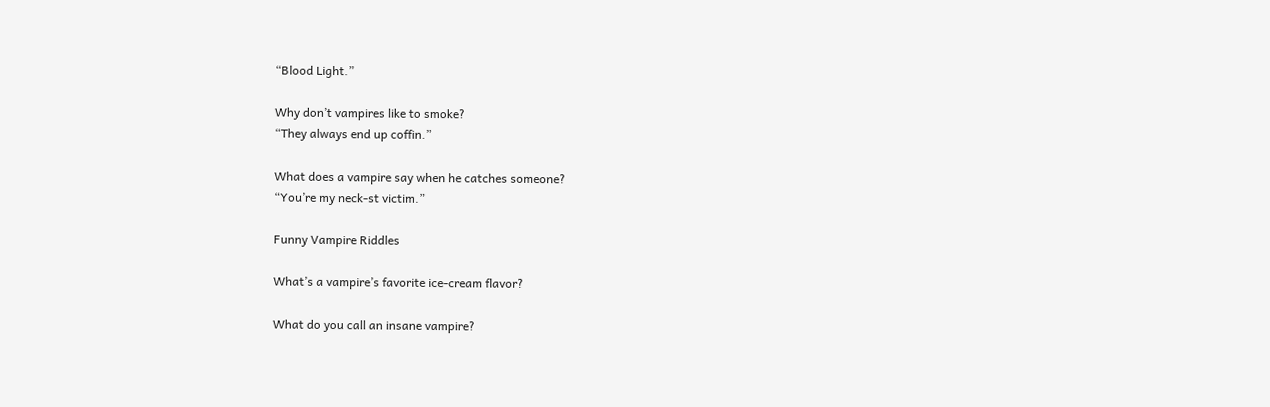“Blood Light.”

Why don’t vampires like to smoke?
“They always end up coffin.”

What does a vampire say when he catches someone?
“You’re my neck-st victim.”

Funny Vampire Riddles

What’s a vampire’s favorite ice-cream flavor?

What do you call an insane vampire?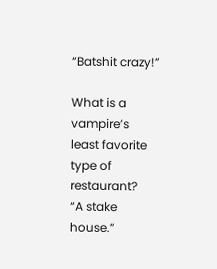“Batshit crazy!”

What is a vampire’s least favorite type of restaurant?
“A stake house.”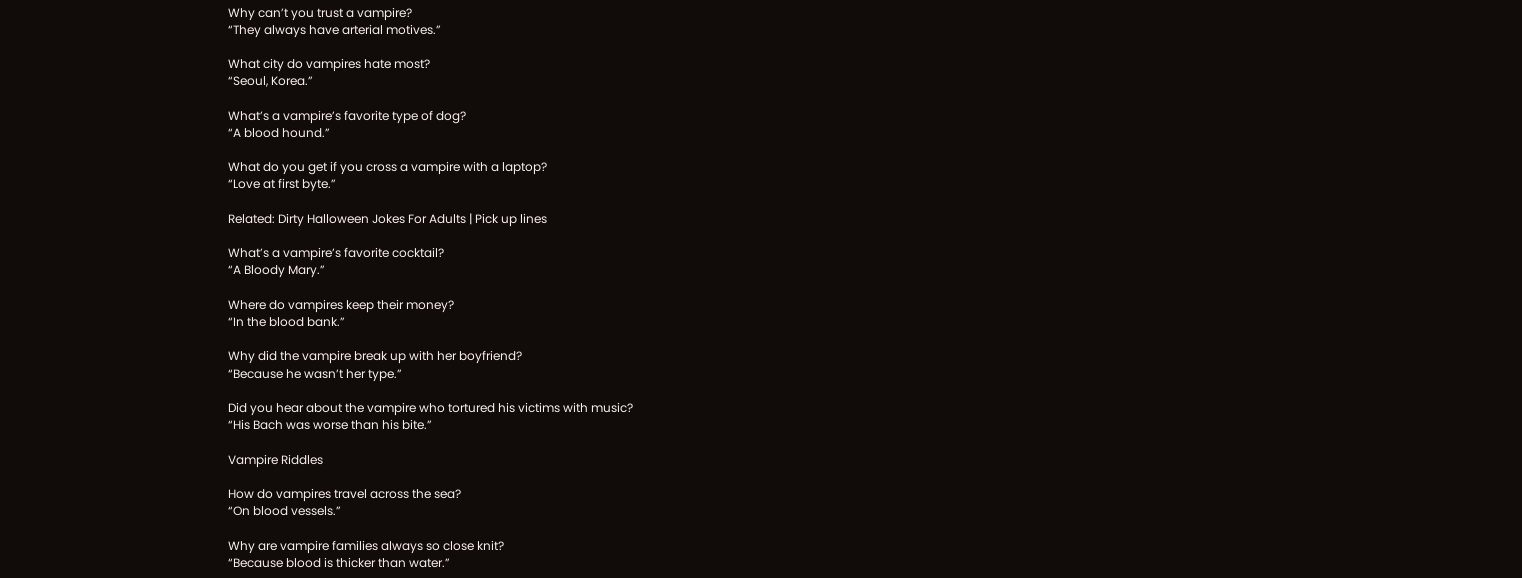Why can’t you trust a vampire?
“They always have arterial motives.”

What city do vampires hate most?
“Seoul, Korea.”

What’s a vampire’s favorite type of dog?
“A blood hound.”

What do you get if you cross a vampire with a laptop?
“Love at first byte.”

Related: Dirty Halloween Jokes For Adults | Pick up lines

What’s a vampire’s favorite cocktail?
“A Bloody Mary.”

Where do vampires keep their money?
“In the blood bank.”

Why did the vampire break up with her boyfriend?
“Because he wasn’t her type.”

Did you hear about the vampire who tortured his victims with music?
“His Bach was worse than his bite.”

Vampire Riddles

How do vampires travel across the sea?
“On blood vessels.”

Why are vampire families always so close knit?
“Because blood is thicker than water.”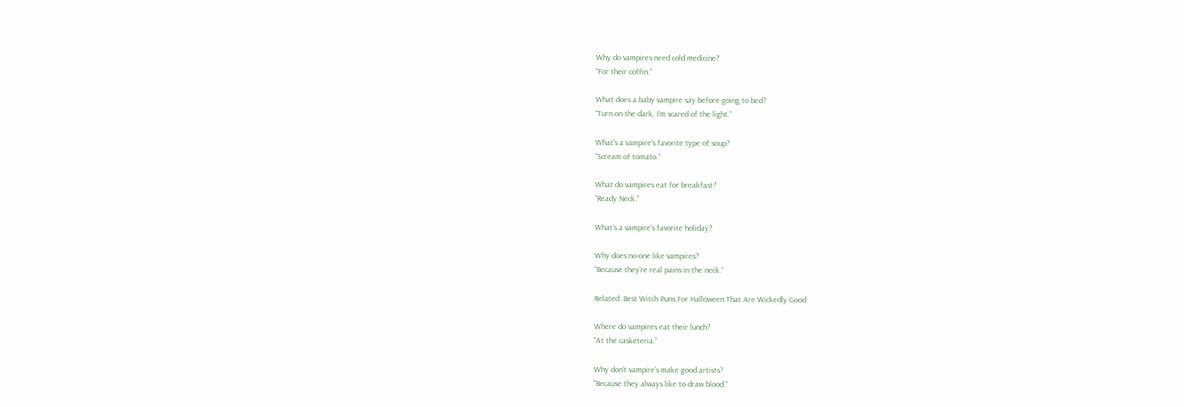Why do vampires need cold medicine?
“For their coffin.”

What does a baby vampire say before going to bed?
“Turn on the dark, I’m scared of the light.”

What’s a vampire’s favorite type of soup?
“Scream of tomato.”

What do vampires eat for breakfast?
“Ready Neck.”

What’s a vampire’s favorite holiday?

Why does no-one like vampires?
“Because they’re real pains in the neck.”

Related: Best Witch Puns For Halloween That Are Wickedly Good

Where do vampires eat their lunch?
“At the casketeria.”

Why don’t vampire’s make good artists?
“Because they always like to draw blood.”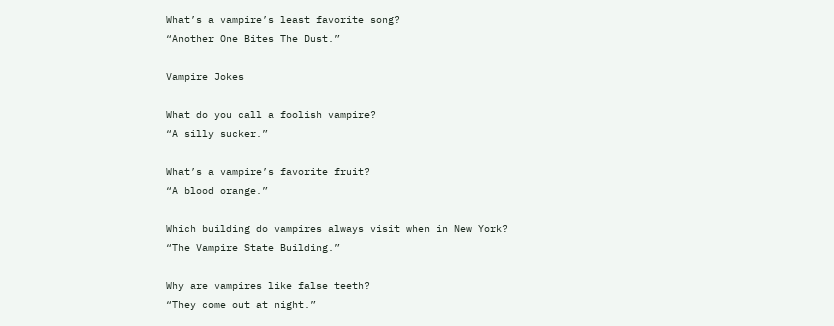What’s a vampire’s least favorite song?
“Another One Bites The Dust.”

Vampire Jokes

What do you call a foolish vampire?
“A silly sucker.”

What’s a vampire’s favorite fruit?
“A blood orange.”

Which building do vampires always visit when in New York?
“The Vampire State Building.”

Why are vampires like false teeth?
“They come out at night.”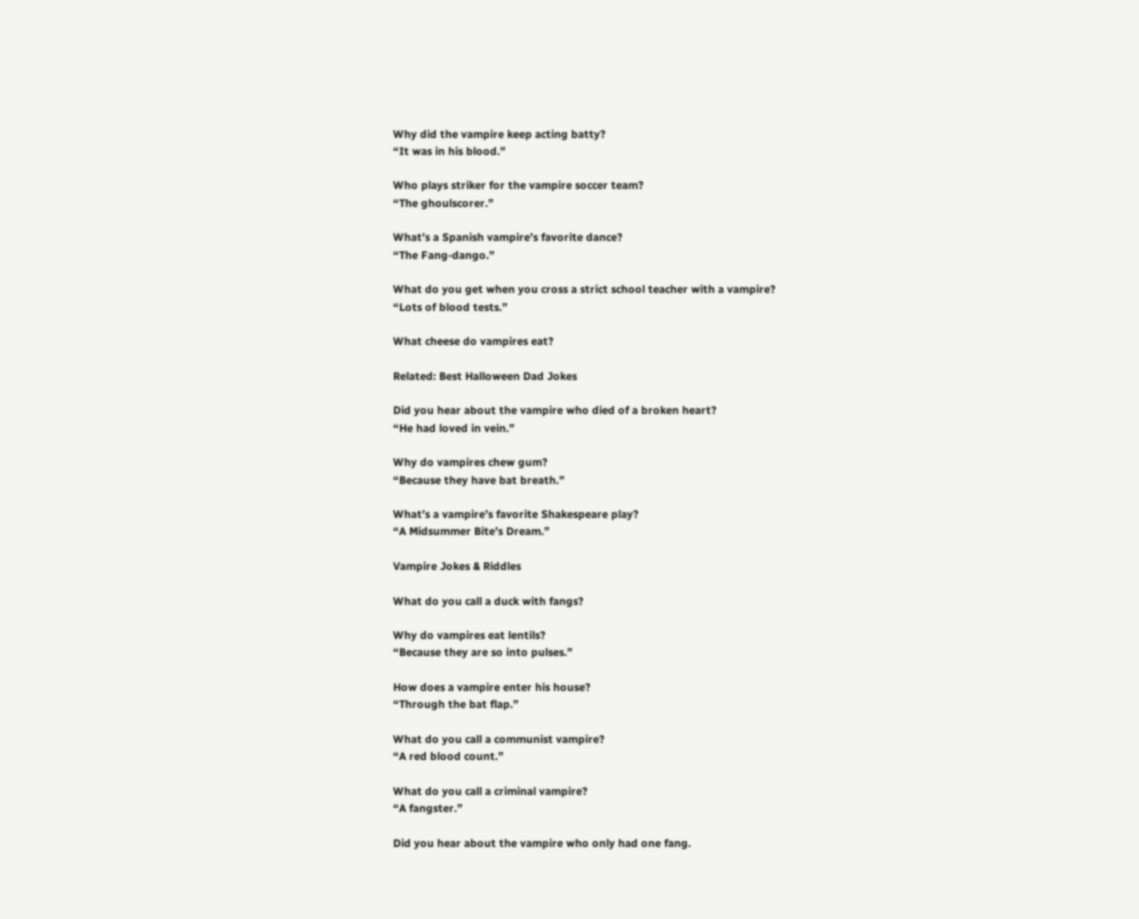Why did the vampire keep acting batty?
“It was in his blood.”

Who plays striker for the vampire soccer team?
“The ghoulscorer.”

What’s a Spanish vampire’s favorite dance?
“The Fang-dango.”

What do you get when you cross a strict school teacher with a vampire?
“Lots of blood tests.”

What cheese do vampires eat?

Related: Best Halloween Dad Jokes

Did you hear about the vampire who died of a broken heart?
“He had loved in vein.”

Why do vampires chew gum?
“Because they have bat breath.”

What’s a vampire’s favorite Shakespeare play?
“A Midsummer Bite’s Dream.”

Vampire Jokes & Riddles

What do you call a duck with fangs?

Why do vampires eat lentils?
“Because they are so into pulses.”

How does a vampire enter his house?
“Through the bat flap.”

What do you call a communist vampire?
“A red blood count.”

What do you call a criminal vampire?
“A fangster.”

Did you hear about the vampire who only had one fang.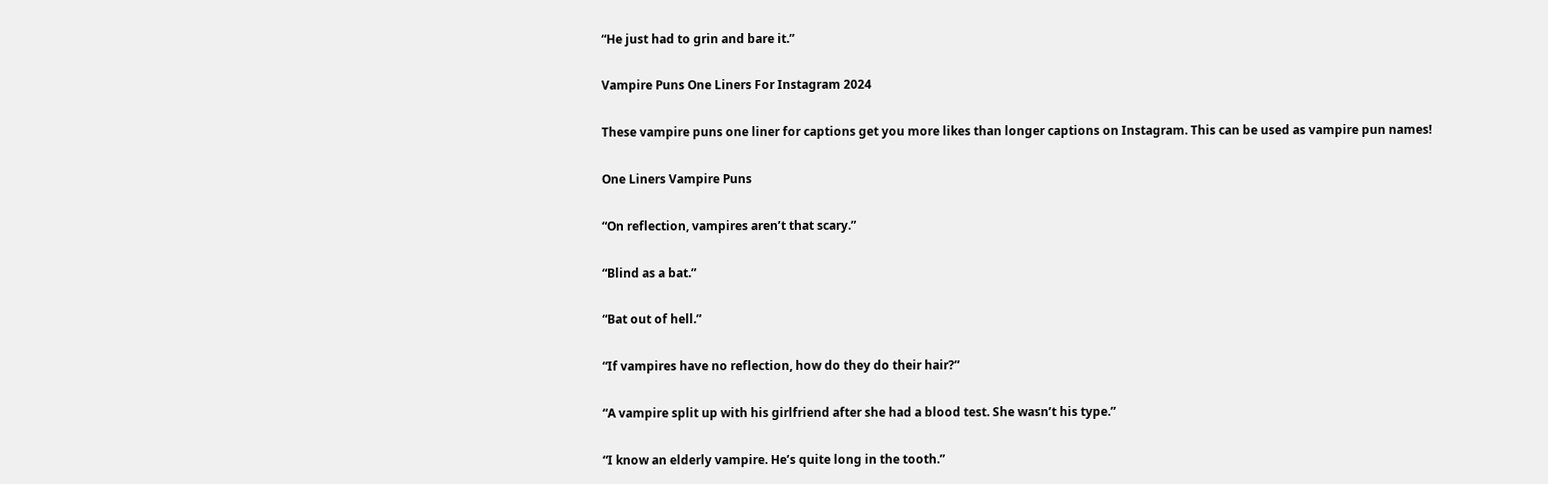“He just had to grin and bare it.”

Vampire Puns One Liners For Instagram 2024

These vampire puns one liner for captions get you more likes than longer captions on Instagram. This can be used as vampire pun names!

One Liners Vampire Puns

“On reflection, vampires aren’t that scary.”

“Blind as a bat.”

“Bat out of hell.”

“If vampires have no reflection, how do they do their hair?”

“A vampire split up with his girlfriend after she had a blood test. She wasn’t his type.”

“I know an elderly vampire. He’s quite long in the tooth.”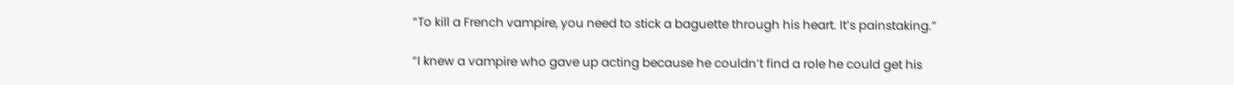“To kill a French vampire, you need to stick a baguette through his heart. It’s painstaking.”

“I knew a vampire who gave up acting because he couldn’t find a role he could get his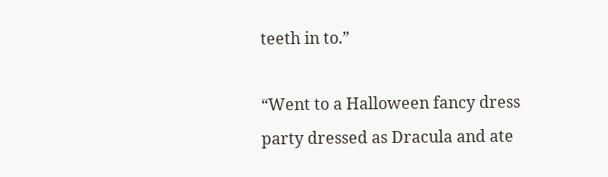teeth in to.”

“Went to a Halloween fancy dress party dressed as Dracula and ate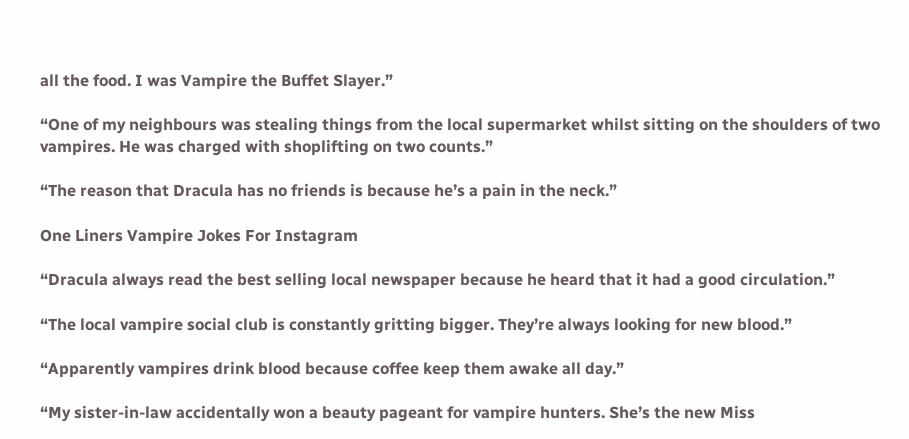all the food. I was Vampire the Buffet Slayer.”

“One of my neighbours was stealing things from the local supermarket whilst sitting on the shoulders of two vampires. He was charged with shoplifting on two counts.”

“The reason that Dracula has no friends is because he’s a pain in the neck.”

One Liners Vampire Jokes For Instagram

“Dracula always read the best selling local newspaper because he heard that it had a good circulation.”

“The local vampire social club is constantly gritting bigger. They’re always looking for new blood.”

“Apparently vampires drink blood because coffee keep them awake all day.”

“My sister-in-law accidentally won a beauty pageant for vampire hunters. She’s the new Miss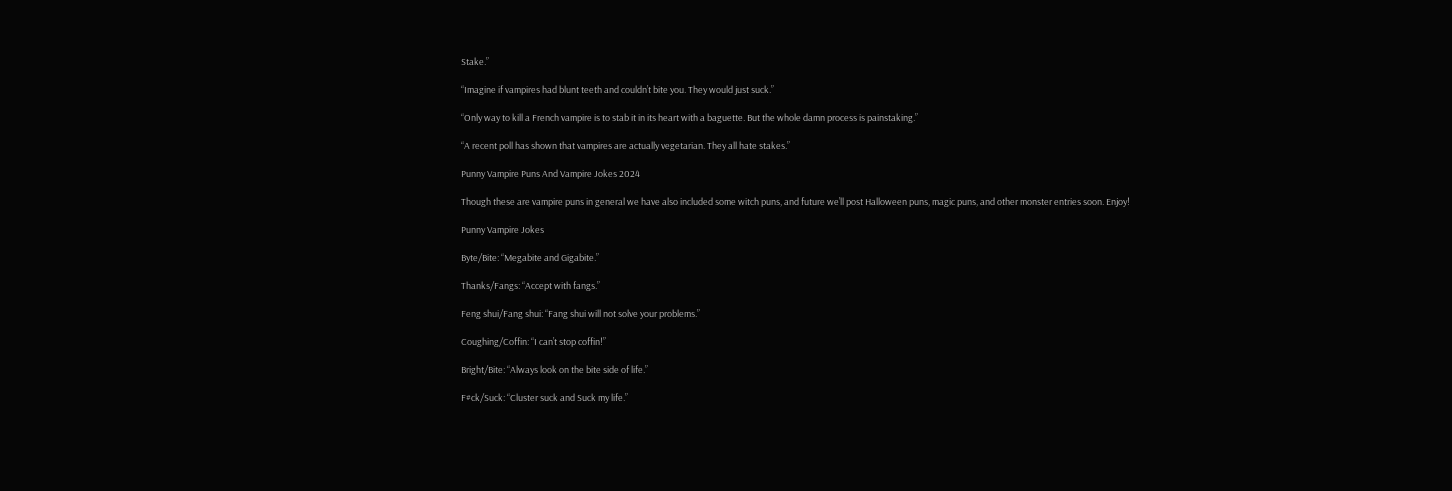Stake.”

“Imagine if vampires had blunt teeth and couldn’t bite you. They would just suck.”

“Only way to kill a French vampire is to stab it in its heart with a baguette. But the whole damn process is painstaking.”

“A recent poll has shown that vampires are actually vegetarian. They all hate stakes.”

Punny Vampire Puns And Vampire Jokes 2024

Though these are vampire puns in general we have also included some witch puns, and future we’ll post Halloween puns, magic puns, and other monster entries soon. Enjoy!

Punny Vampire Jokes

Byte/Bite: “Megabite and Gigabite.”

Thanks/Fangs: “Accept with fangs.”

Feng shui/Fang shui: “Fang shui will not solve your problems.”

Coughing/Coffin: “I can’t stop coffin!”

Bright/Bite: “Always look on the bite side of life.”

F#ck/Suck: “Cluster suck and Suck my life.”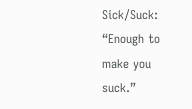Sick/Suck: “Enough to make you suck.”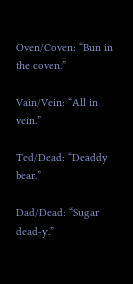Oven/Coven: “Bun in the coven.”

Vain/Vein: “All in vein.”

Ted/Dead: “Deaddy bear.”

Dad/Dead: “Sugar dead-y.”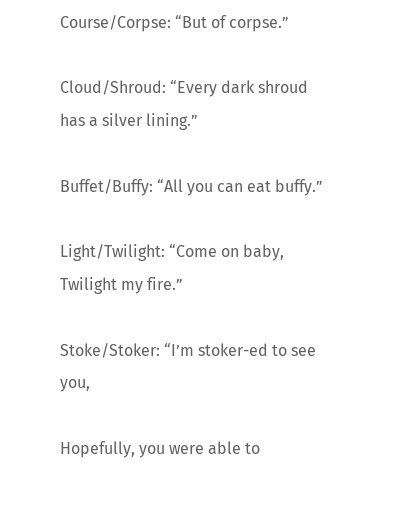Course/Corpse: “But of corpse.”

Cloud/Shroud: “Every dark shroud has a silver lining.”

Buffet/Buffy: “All you can eat buffy.”

Light/Twilight: “Come on baby, Twilight my fire.”

Stoke/Stoker: “I’m stoker-ed to see you,

Hopefully, you were able to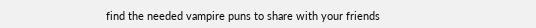find the needed vampire puns to share with your friends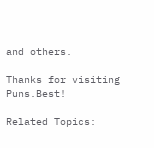and others.

Thanks for visiting Puns.Best!

Related Topics: